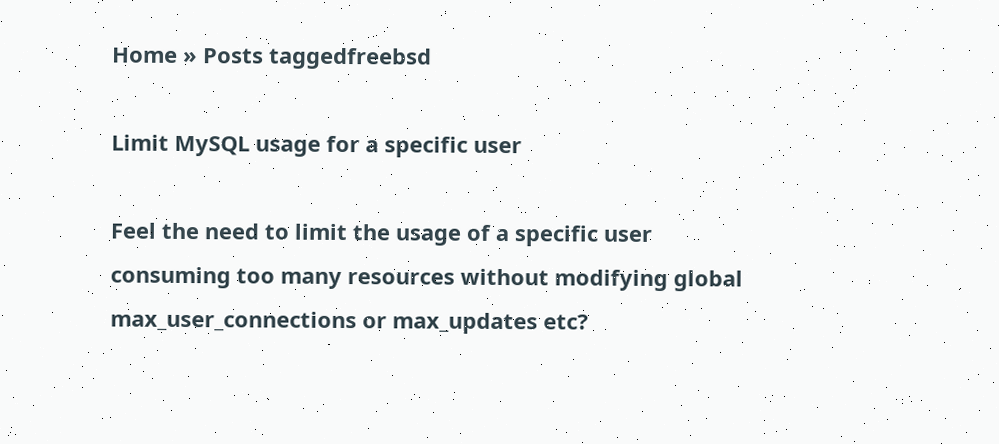Home » Posts taggedfreebsd

Limit MySQL usage for a specific user

Feel the need to limit the usage of a specific user consuming too many resources without modifying global max_user_connections or max_updates etc?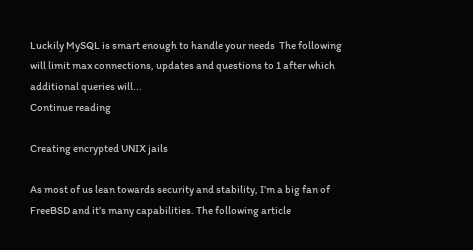Luckily MySQL is smart enough to handle your needs  The following will limit max connections, updates and questions to 1 after which additional queries will...
Continue reading

Creating encrypted UNIX jails

As most of us lean towards security and stability, I’m a big fan of FreeBSD and it’s many capabilities. The following article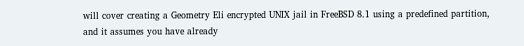will cover creating a Geometry Eli encrypted UNIX jail in FreeBSD 8.1 using a predefined partition, and it assumes you have already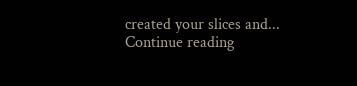created your slices and...
Continue reading